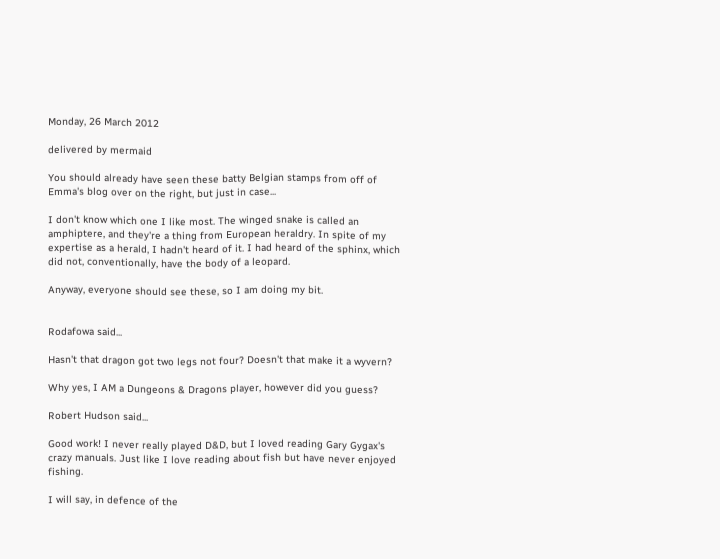Monday, 26 March 2012

delivered by mermaid

You should already have seen these batty Belgian stamps from off of Emma's blog over on the right, but just in case...

I don't know which one I like most. The winged snake is called an amphiptere, and they're a thing from European heraldry. In spite of my expertise as a herald, I hadn't heard of it. I had heard of the sphinx, which did not, conventionally, have the body of a leopard.

Anyway, everyone should see these, so I am doing my bit.


Rodafowa said...

Hasn't that dragon got two legs not four? Doesn't that make it a wyvern?

Why yes, I AM a Dungeons & Dragons player, however did you guess?

Robert Hudson said...

Good work! I never really played D&D, but I loved reading Gary Gygax's crazy manuals. Just like I love reading about fish but have never enjoyed fishing.

I will say, in defence of the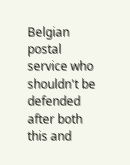Belgian postal service who shouldn't be defended after both this and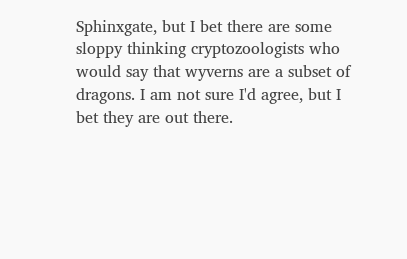Sphinxgate, but I bet there are some sloppy thinking cryptozoologists who would say that wyverns are a subset of dragons. I am not sure I'd agree, but I bet they are out there.